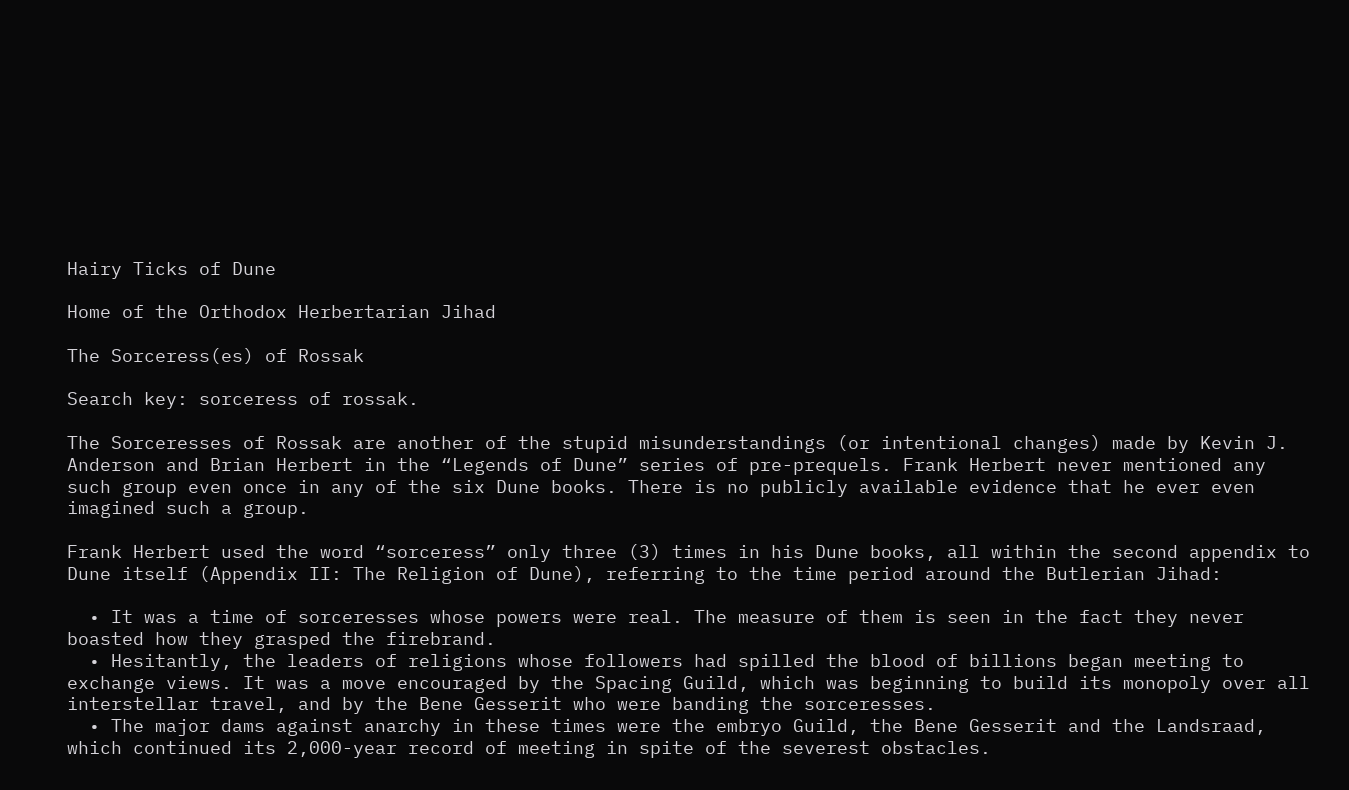Hairy Ticks of Dune

Home of the Orthodox Herbertarian Jihad

The Sorceress(es) of Rossak

Search key: sorceress of rossak.

The Sorceresses of Rossak are another of the stupid misunderstandings (or intentional changes) made by Kevin J. Anderson and Brian Herbert in the “Legends of Dune” series of pre-prequels. Frank Herbert never mentioned any such group even once in any of the six Dune books. There is no publicly available evidence that he ever even imagined such a group.

Frank Herbert used the word “sorceress” only three (3) times in his Dune books, all within the second appendix to Dune itself (Appendix II: The Religion of Dune), referring to the time period around the Butlerian Jihad:

  • It was a time of sorceresses whose powers were real. The measure of them is seen in the fact they never boasted how they grasped the firebrand.
  • Hesitantly, the leaders of religions whose followers had spilled the blood of billions began meeting to exchange views. It was a move encouraged by the Spacing Guild, which was beginning to build its monopoly over all interstellar travel, and by the Bene Gesserit who were banding the sorceresses.
  • The major dams against anarchy in these times were the embryo Guild, the Bene Gesserit and the Landsraad, which continued its 2,000-year record of meeting in spite of the severest obstacles.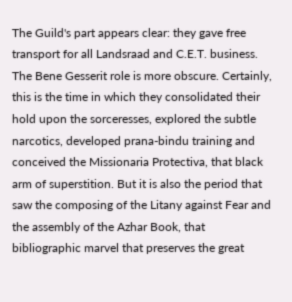The Guild's part appears clear: they gave free transport for all Landsraad and C.E.T. business. The Bene Gesserit role is more obscure. Certainly, this is the time in which they consolidated their hold upon the sorceresses, explored the subtle narcotics, developed prana-bindu training and conceived the Missionaria Protectiva, that black arm of superstition. But it is also the period that saw the composing of the Litany against Fear and the assembly of the Azhar Book, that bibliographic marvel that preserves the great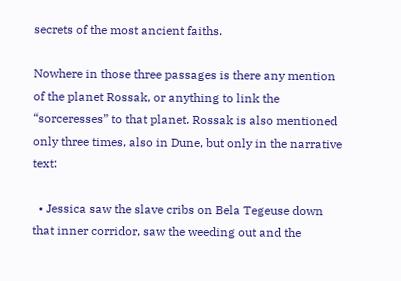secrets of the most ancient faiths.

Nowhere in those three passages is there any mention of the planet Rossak, or anything to link the “sorceresses” to that planet. Rossak is also mentioned only three times, also in Dune, but only in the narrative text:

  • Jessica saw the slave cribs on Bela Tegeuse down that inner corridor, saw the weeding out and the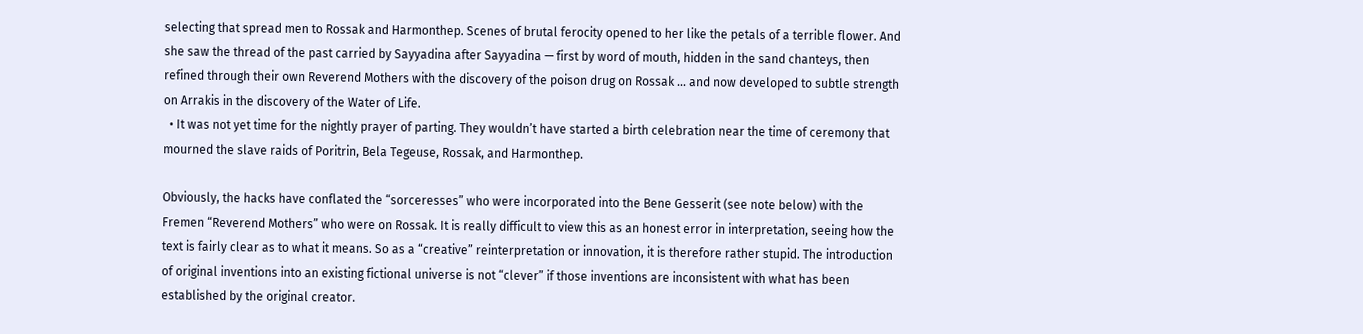selecting that spread men to Rossak and Harmonthep. Scenes of brutal ferocity opened to her like the petals of a terrible flower. And she saw the thread of the past carried by Sayyadina after Sayyadina — first by word of mouth, hidden in the sand chanteys, then refined through their own Reverend Mothers with the discovery of the poison drug on Rossak ... and now developed to subtle strength on Arrakis in the discovery of the Water of Life.
  • It was not yet time for the nightly prayer of parting. They wouldn’t have started a birth celebration near the time of ceremony that mourned the slave raids of Poritrin, Bela Tegeuse, Rossak, and Harmonthep.

Obviously, the hacks have conflated the “sorceresses” who were incorporated into the Bene Gesserit (see note below) with the Fremen “Reverend Mothers” who were on Rossak. It is really difficult to view this as an honest error in interpretation, seeing how the text is fairly clear as to what it means. So as a “creative” reinterpretation or innovation, it is therefore rather stupid. The introduction of original inventions into an existing fictional universe is not “clever” if those inventions are inconsistent with what has been established by the original creator.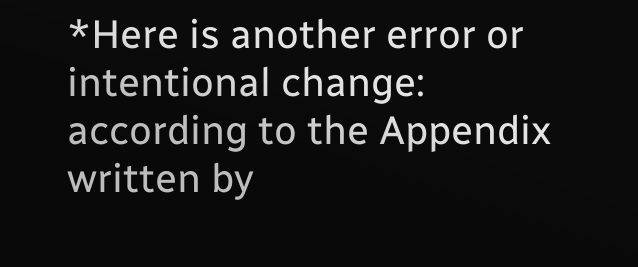*Here is another error or intentional change: according to the Appendix written by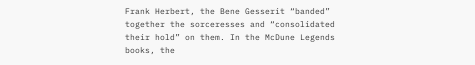Frank Herbert, the Bene Gesserit “banded” together the sorceresses and “consolidated their hold” on them. In the McDune Legends books, the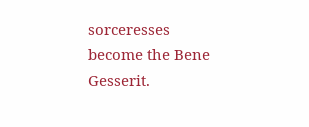sorceresses become the Bene Gesserit.